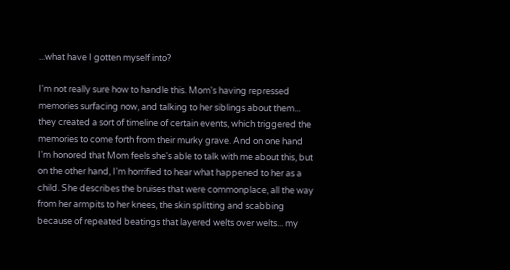...what have I gotten myself into?

I'm not really sure how to handle this. Mom's having repressed memories surfacing now, and talking to her siblings about them... they created a sort of timeline of certain events, which triggered the memories to come forth from their murky grave. And on one hand I'm honored that Mom feels she's able to talk with me about this, but on the other hand, I'm horrified to hear what happened to her as a child. She describes the bruises that were commonplace, all the way from her armpits to her knees, the skin splitting and scabbing because of repeated beatings that layered welts over welts... my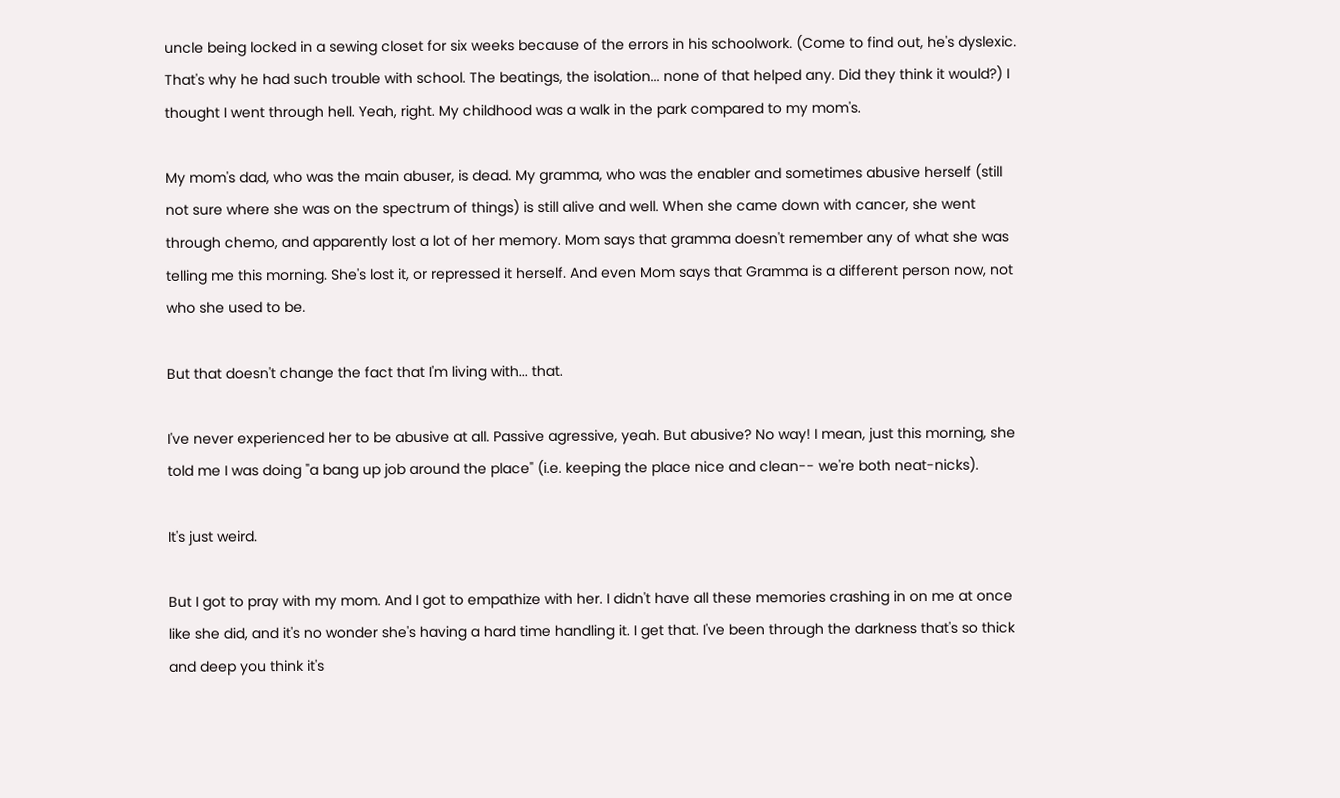uncle being locked in a sewing closet for six weeks because of the errors in his schoolwork. (Come to find out, he's dyslexic. That's why he had such trouble with school. The beatings, the isolation... none of that helped any. Did they think it would?) I thought I went through hell. Yeah, right. My childhood was a walk in the park compared to my mom's.

My mom's dad, who was the main abuser, is dead. My gramma, who was the enabler and sometimes abusive herself (still not sure where she was on the spectrum of things) is still alive and well. When she came down with cancer, she went through chemo, and apparently lost a lot of her memory. Mom says that gramma doesn't remember any of what she was telling me this morning. She's lost it, or repressed it herself. And even Mom says that Gramma is a different person now, not who she used to be.

But that doesn't change the fact that I'm living with... that.

I've never experienced her to be abusive at all. Passive agressive, yeah. But abusive? No way! I mean, just this morning, she told me I was doing "a bang up job around the place" (i.e. keeping the place nice and clean-- we're both neat-nicks).

It's just weird.

But I got to pray with my mom. And I got to empathize with her. I didn't have all these memories crashing in on me at once like she did, and it's no wonder she's having a hard time handling it. I get that. I've been through the darkness that's so thick and deep you think it's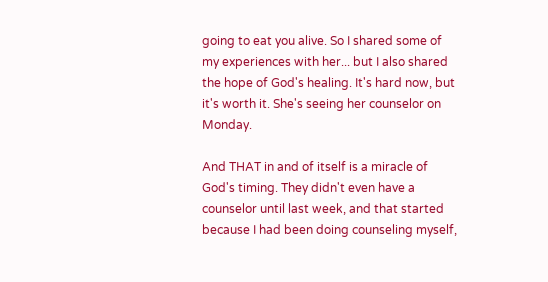going to eat you alive. So I shared some of my experiences with her... but I also shared the hope of God's healing. It's hard now, but it's worth it. She's seeing her counselor on Monday.

And THAT in and of itself is a miracle of God's timing. They didn't even have a counselor until last week, and that started because I had been doing counseling myself,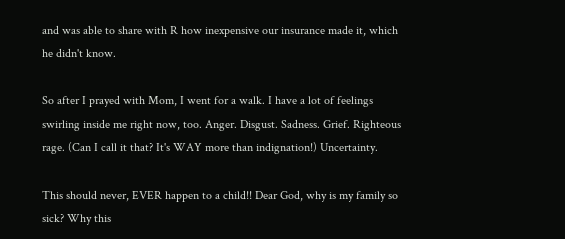and was able to share with R how inexpensive our insurance made it, which he didn't know.

So after I prayed with Mom, I went for a walk. I have a lot of feelings swirling inside me right now, too. Anger. Disgust. Sadness. Grief. Righteous rage. (Can I call it that? It's WAY more than indignation!) Uncertainty.

This should never, EVER happen to a child!! Dear God, why is my family so sick? Why this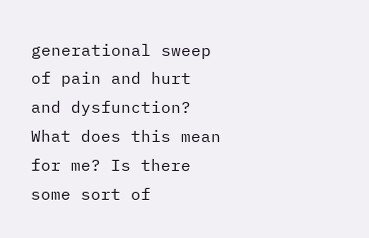generational sweep of pain and hurt and dysfunction? What does this mean for me? Is there some sort of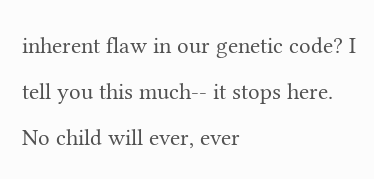inherent flaw in our genetic code? I tell you this much-- it stops here. No child will ever, ever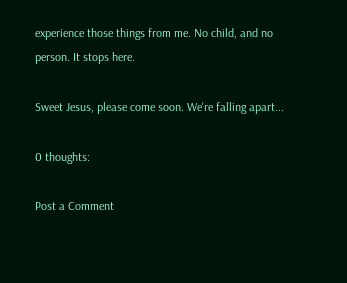experience those things from me. No child, and no person. It stops here.

Sweet Jesus, please come soon. We're falling apart...

0 thoughts:

Post a Comment